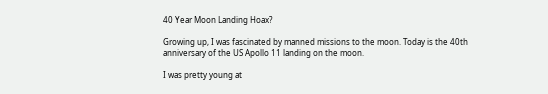40 Year Moon Landing Hoax?

Growing up, I was fascinated by manned missions to the moon. Today is the 40th anniversary of the US Apollo 11 landing on the moon.

I was pretty young at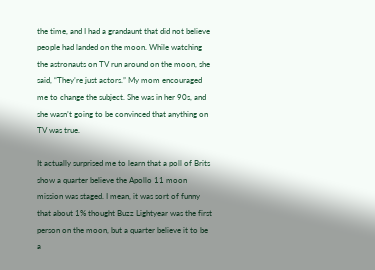the time, and I had a grandaunt that did not believe people had landed on the moon. While watching the astronauts on TV run around on the moon, she said, “They’re just actors.” My mom encouraged me to change the subject. She was in her 90s, and she wasn’t going to be convinced that anything on TV was true.

It actually surprised me to learn that a poll of Brits show a quarter believe the Apollo 11 moon mission was staged. I mean, it was sort of funny that about 1% thought Buzz Lightyear was the first person on the moon, but a quarter believe it to be a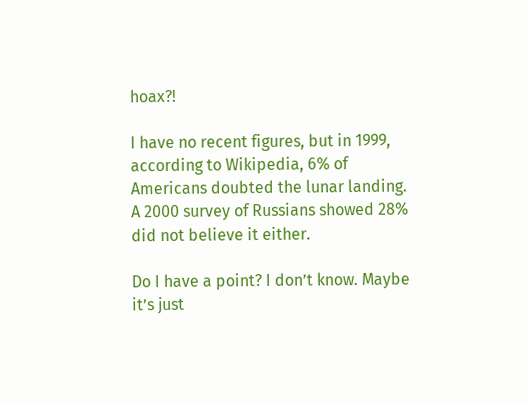hoax?!

I have no recent figures, but in 1999, according to Wikipedia, 6% of Americans doubted the lunar landing. A 2000 survey of Russians showed 28% did not believe it either.

Do I have a point? I don’t know. Maybe it’s just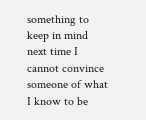something to keep in mind next time I cannot convince someone of what I know to be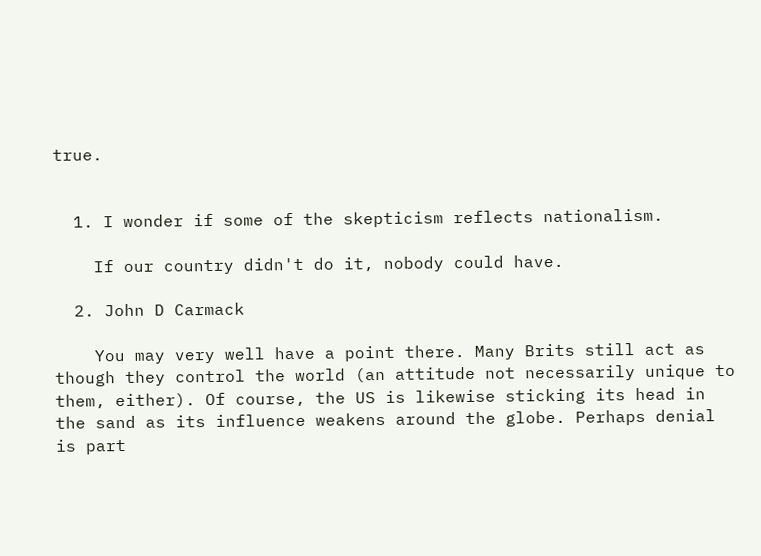true.


  1. I wonder if some of the skepticism reflects nationalism.

    If our country didn't do it, nobody could have.

  2. John D Carmack

    You may very well have a point there. Many Brits still act as though they control the world (an attitude not necessarily unique to them, either). Of course, the US is likewise sticking its head in the sand as its influence weakens around the globe. Perhaps denial is part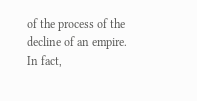of the process of the decline of an empire. In fact,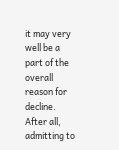it may very well be a part of the overall reason for decline. After all, admitting to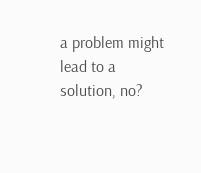a problem might lead to a solution, no?